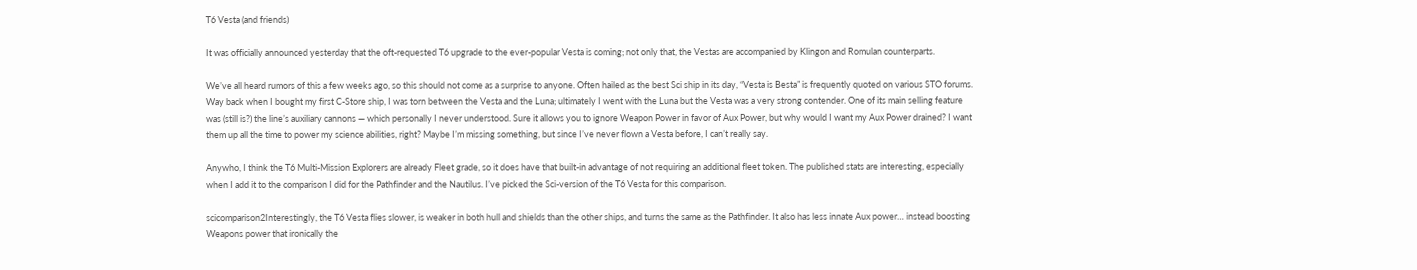T6 Vesta (and friends)

It was officially announced yesterday that the oft-requested T6 upgrade to the ever-popular Vesta is coming; not only that, the Vestas are accompanied by Klingon and Romulan counterparts.

We’ve all heard rumors of this a few weeks ago, so this should not come as a surprise to anyone. Often hailed as the best Sci ship in its day, “Vesta is Besta” is frequently quoted on various STO forums. Way back when I bought my first C-Store ship, I was torn between the Vesta and the Luna; ultimately I went with the Luna but the Vesta was a very strong contender. One of its main selling feature was (still is?) the line’s auxiliary cannons — which personally I never understood. Sure it allows you to ignore Weapon Power in favor of Aux Power, but why would I want my Aux Power drained? I want them up all the time to power my science abilities, right? Maybe I’m missing something, but since I’ve never flown a Vesta before, I can’t really say.

Anywho, I think the T6 Multi-Mission Explorers are already Fleet grade, so it does have that built-in advantage of not requiring an additional fleet token. The published stats are interesting, especially when I add it to the comparison I did for the Pathfinder and the Nautilus. I’ve picked the Sci-version of the T6 Vesta for this comparison.

scicomparison2Interestingly, the T6 Vesta flies slower, is weaker in both hull and shields than the other ships, and turns the same as the Pathfinder. It also has less innate Aux power… instead boosting Weapons power that ironically the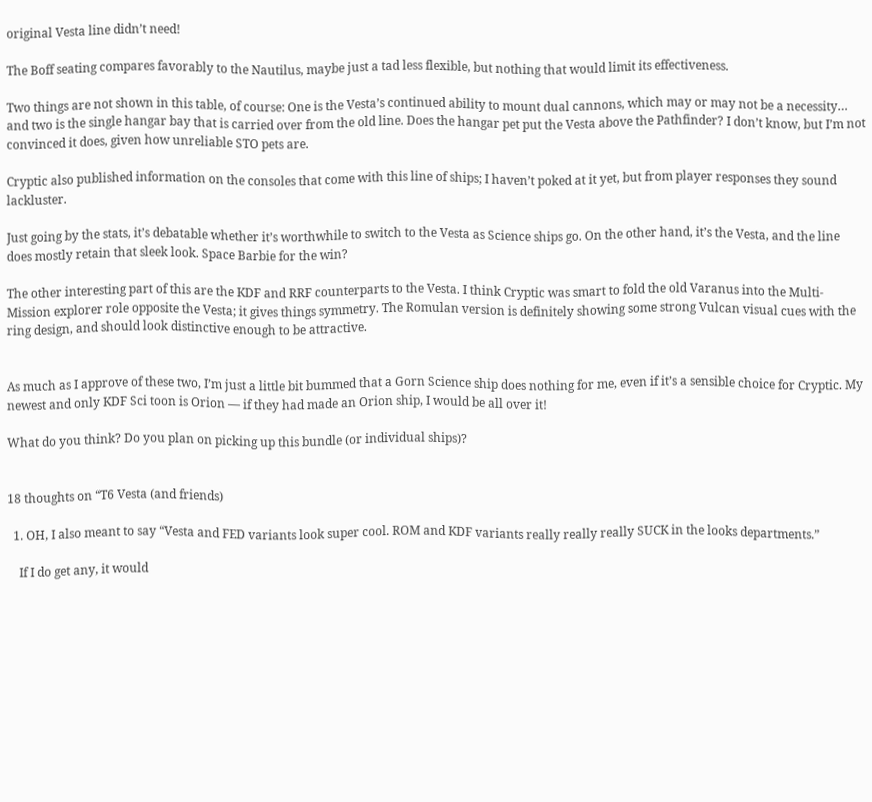original Vesta line didn’t need!

The Boff seating compares favorably to the Nautilus, maybe just a tad less flexible, but nothing that would limit its effectiveness.

Two things are not shown in this table, of course: One is the Vesta’s continued ability to mount dual cannons, which may or may not be a necessity… and two is the single hangar bay that is carried over from the old line. Does the hangar pet put the Vesta above the Pathfinder? I don’t know, but I’m not convinced it does, given how unreliable STO pets are.

Cryptic also published information on the consoles that come with this line of ships; I haven’t poked at it yet, but from player responses they sound lackluster.

Just going by the stats, it’s debatable whether it’s worthwhile to switch to the Vesta as Science ships go. On the other hand, it’s the Vesta, and the line does mostly retain that sleek look. Space Barbie for the win?

The other interesting part of this are the KDF and RRF counterparts to the Vesta. I think Cryptic was smart to fold the old Varanus into the Multi-Mission explorer role opposite the Vesta; it gives things symmetry. The Romulan version is definitely showing some strong Vulcan visual cues with the ring design, and should look distinctive enough to be attractive.


As much as I approve of these two, I’m just a little bit bummed that a Gorn Science ship does nothing for me, even if it’s a sensible choice for Cryptic. My newest and only KDF Sci toon is Orion — if they had made an Orion ship, I would be all over it!

What do you think? Do you plan on picking up this bundle (or individual ships)?


18 thoughts on “T6 Vesta (and friends)

  1. OH, I also meant to say “Vesta and FED variants look super cool. ROM and KDF variants really really really SUCK in the looks departments.”

    If I do get any, it would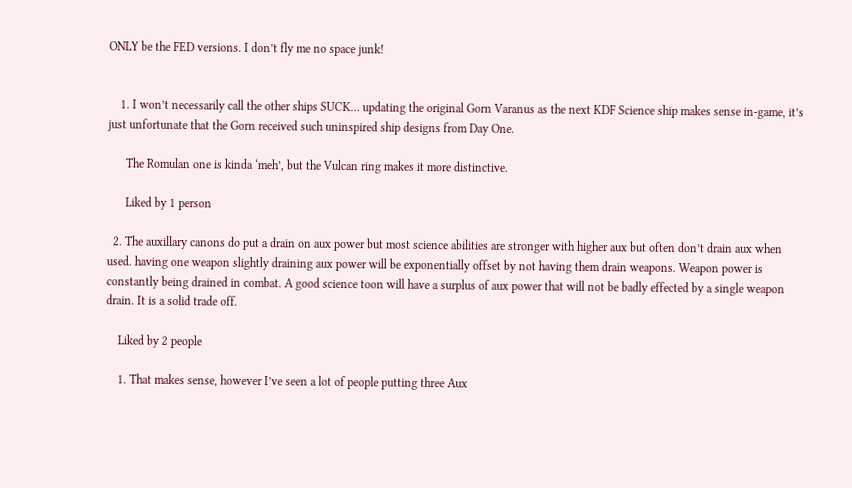ONLY be the FED versions. I don’t fly me no space junk!


    1. I won’t necessarily call the other ships SUCK… updating the original Gorn Varanus as the next KDF Science ship makes sense in-game, it’s just unfortunate that the Gorn received such uninspired ship designs from Day One.

      The Romulan one is kinda ‘meh’, but the Vulcan ring makes it more distinctive.

      Liked by 1 person

  2. The auxillary canons do put a drain on aux power but most science abilities are stronger with higher aux but often don’t drain aux when used. having one weapon slightly draining aux power will be exponentially offset by not having them drain weapons. Weapon power is constantly being drained in combat. A good science toon will have a surplus of aux power that will not be badly effected by a single weapon drain. It is a solid trade off.

    Liked by 2 people

    1. That makes sense, however I’ve seen a lot of people putting three Aux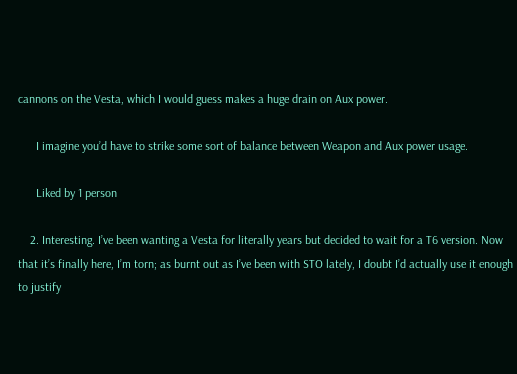cannons on the Vesta, which I would guess makes a huge drain on Aux power.

      I imagine you’d have to strike some sort of balance between Weapon and Aux power usage.

      Liked by 1 person

    2. Interesting. I’ve been wanting a Vesta for literally years but decided to wait for a T6 version. Now that it’s finally here, I’m torn; as burnt out as I’ve been with STO lately, I doubt I’d actually use it enough to justify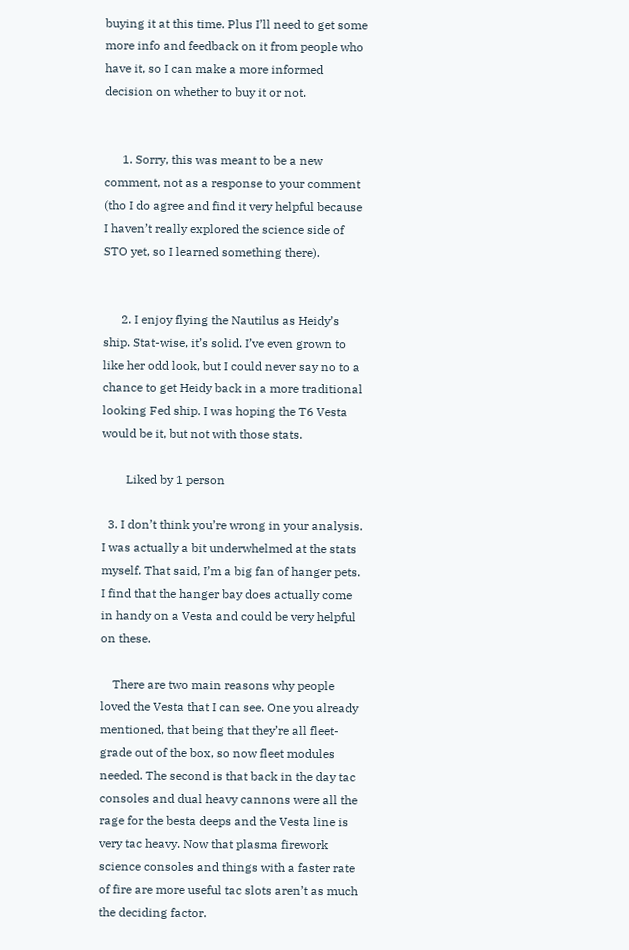buying it at this time. Plus I’ll need to get some more info and feedback on it from people who have it, so I can make a more informed decision on whether to buy it or not.


      1. Sorry, this was meant to be a new comment, not as a response to your comment (tho I do agree and find it very helpful because I haven’t really explored the science side of STO yet, so I learned something there).


      2. I enjoy flying the Nautilus as Heidy’s ship. Stat-wise, it’s solid. I’ve even grown to like her odd look, but I could never say no to a chance to get Heidy back in a more traditional looking Fed ship. I was hoping the T6 Vesta would be it, but not with those stats.

        Liked by 1 person

  3. I don’t think you’re wrong in your analysis. I was actually a bit underwhelmed at the stats myself. That said, I’m a big fan of hanger pets. I find that the hanger bay does actually come in handy on a Vesta and could be very helpful on these.

    There are two main reasons why people loved the Vesta that I can see. One you already mentioned, that being that they’re all fleet-grade out of the box, so now fleet modules needed. The second is that back in the day tac consoles and dual heavy cannons were all the rage for the besta deeps and the Vesta line is very tac heavy. Now that plasma firework science consoles and things with a faster rate of fire are more useful tac slots aren’t as much the deciding factor.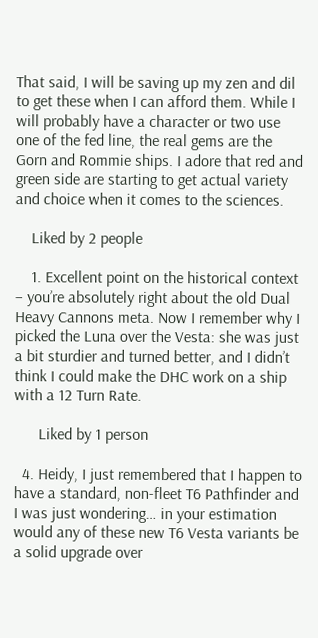That said, I will be saving up my zen and dil to get these when I can afford them. While I will probably have a character or two use one of the fed line, the real gems are the Gorn and Rommie ships. I adore that red and green side are starting to get actual variety and choice when it comes to the sciences.

    Liked by 2 people

    1. Excellent point on the historical context – you’re absolutely right about the old Dual Heavy Cannons meta. Now I remember why I picked the Luna over the Vesta: she was just a bit sturdier and turned better, and I didn’t think I could make the DHC work on a ship with a 12 Turn Rate.

      Liked by 1 person

  4. Heidy, I just remembered that I happen to have a standard, non-fleet T6 Pathfinder and I was just wondering… in your estimation would any of these new T6 Vesta variants be a solid upgrade over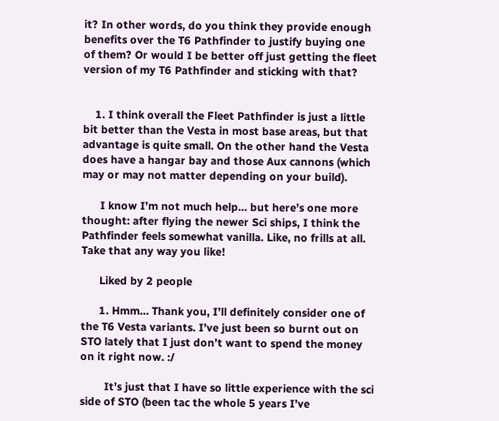it? In other words, do you think they provide enough benefits over the T6 Pathfinder to justify buying one of them? Or would I be better off just getting the fleet version of my T6 Pathfinder and sticking with that?


    1. I think overall the Fleet Pathfinder is just a little bit better than the Vesta in most base areas, but that advantage is quite small. On the other hand the Vesta does have a hangar bay and those Aux cannons (which may or may not matter depending on your build).

      I know I’m not much help… but here’s one more thought: after flying the newer Sci ships, I think the Pathfinder feels somewhat vanilla. Like, no frills at all. Take that any way you like!

      Liked by 2 people

      1. Hmm… Thank you, I’ll definitely consider one of the T6 Vesta variants. I’ve just been so burnt out on STO lately that I just don’t want to spend the money on it right now. :/

        It’s just that I have so little experience with the sci side of STO (been tac the whole 5 years I’ve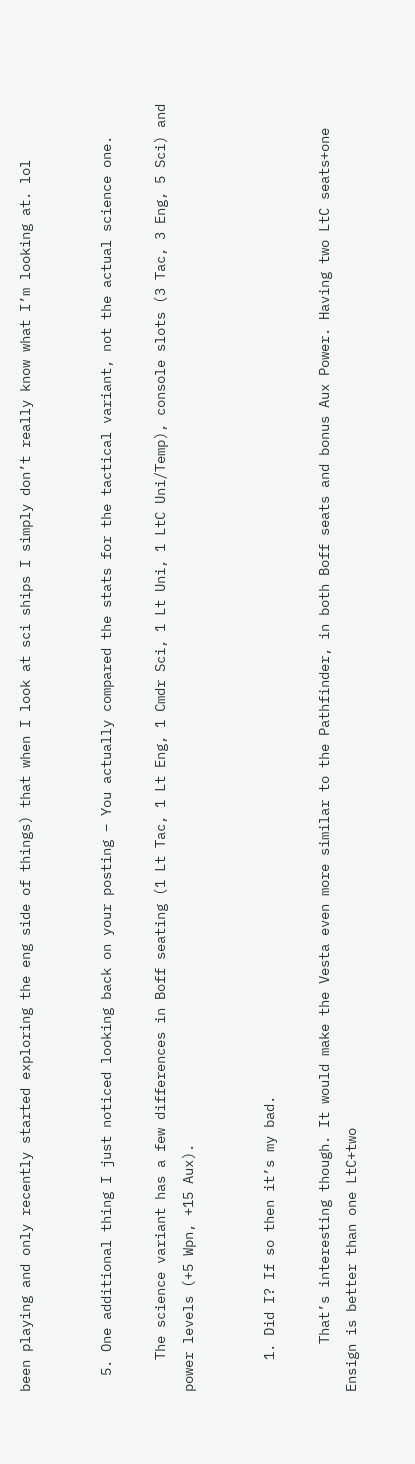been playing and only recently started exploring the eng side of things) that when I look at sci ships I simply don’t really know what I’m looking at. lol


  5. One additional thing I just noticed looking back on your posting – You actually compared the stats for the tactical variant, not the actual science one.

    The science variant has a few differences in Boff seating (1 Lt Tac, 1 Lt Eng, 1 Cmdr Sci, 1 Lt Uni, 1 LtC Uni/Temp), console slots (3 Tac, 3 Eng, 5 Sci) and power levels (+5 Wpn, +15 Aux).


    1. Did I? If so then it’s my bad.

      That’s interesting though. It would make the Vesta even more similar to the Pathfinder, in both Boff seats and bonus Aux Power. Having two LtC seats+one Ensign is better than one LtC+two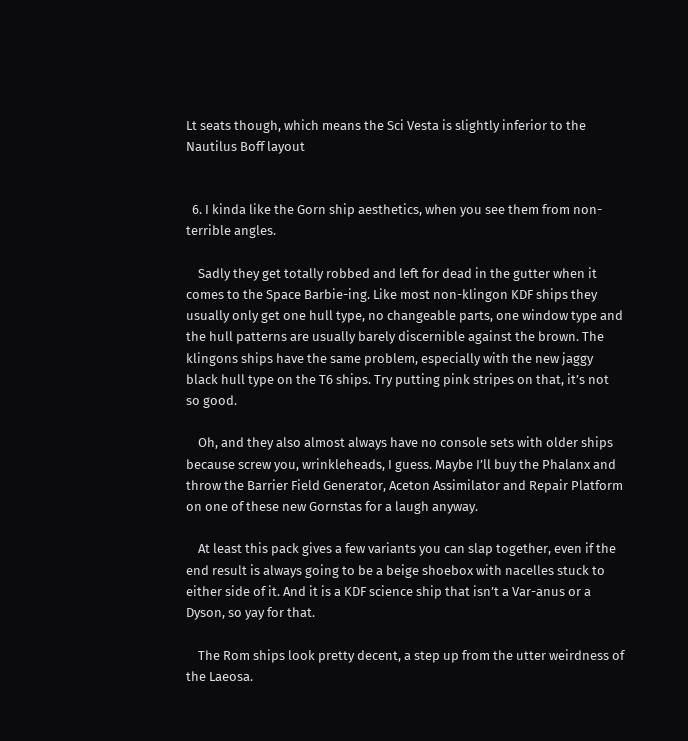Lt seats though, which means the Sci Vesta is slightly inferior to the Nautilus Boff layout


  6. I kinda like the Gorn ship aesthetics, when you see them from non-terrible angles.

    Sadly they get totally robbed and left for dead in the gutter when it comes to the Space Barbie-ing. Like most non-klingon KDF ships they usually only get one hull type, no changeable parts, one window type and the hull patterns are usually barely discernible against the brown. The klingons ships have the same problem, especially with the new jaggy black hull type on the T6 ships. Try putting pink stripes on that, it’s not so good.

    Oh, and they also almost always have no console sets with older ships because screw you, wrinkleheads, I guess. Maybe I’ll buy the Phalanx and throw the Barrier Field Generator, Aceton Assimilator and Repair Platform on one of these new Gornstas for a laugh anyway.

    At least this pack gives a few variants you can slap together, even if the end result is always going to be a beige shoebox with nacelles stuck to either side of it. And it is a KDF science ship that isn’t a Var-anus or a Dyson, so yay for that.

    The Rom ships look pretty decent, a step up from the utter weirdness of the Laeosa.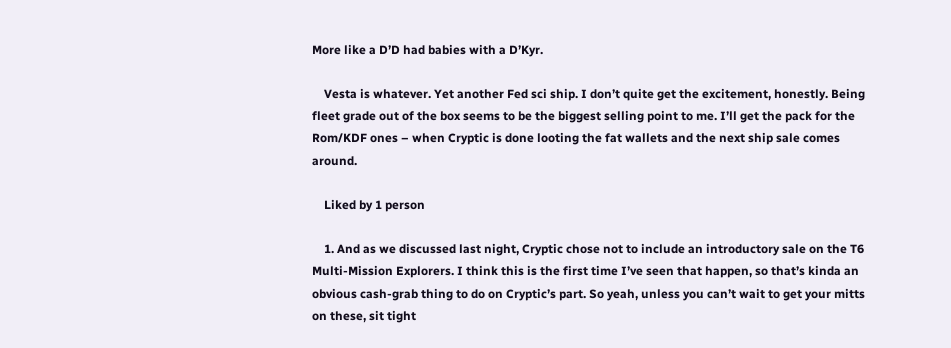More like a D’D had babies with a D’Kyr.

    Vesta is whatever. Yet another Fed sci ship. I don’t quite get the excitement, honestly. Being fleet grade out of the box seems to be the biggest selling point to me. I’ll get the pack for the Rom/KDF ones – when Cryptic is done looting the fat wallets and the next ship sale comes around.

    Liked by 1 person

    1. And as we discussed last night, Cryptic chose not to include an introductory sale on the T6 Multi-Mission Explorers. I think this is the first time I’ve seen that happen, so that’s kinda an obvious cash-grab thing to do on Cryptic’s part. So yeah, unless you can’t wait to get your mitts on these, sit tight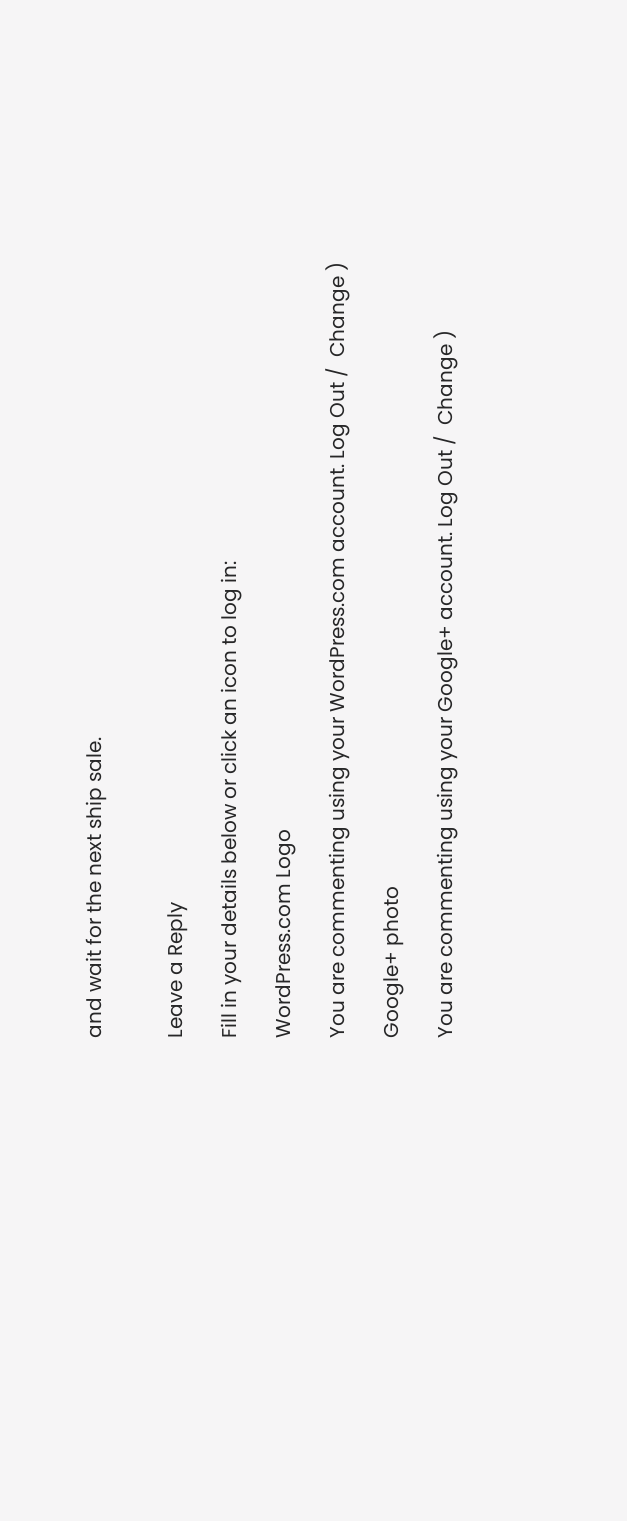and wait for the next ship sale.


Leave a Reply

Fill in your details below or click an icon to log in:

WordPress.com Logo

You are commenting using your WordPress.com account. Log Out /  Change )

Google+ photo

You are commenting using your Google+ account. Log Out /  Change )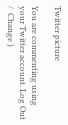Twitter picture

You are commenting using your Twitter account. Log Out /  Change )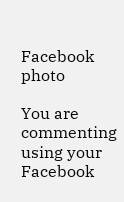Facebook photo

You are commenting using your Facebook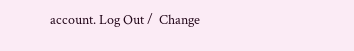account. Log Out /  Change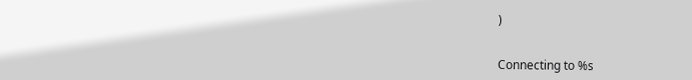)


Connecting to %s